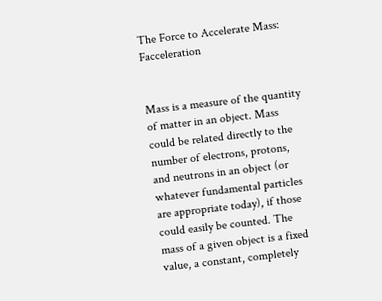The Force to Accelerate Mass: Facceleration


Mass is a measure of the quantity of matter in an object. Mass could be related directly to the number of electrons, protons, and neutrons in an object (or whatever fundamental particles are appropriate today), if those could easily be counted. The mass of a given object is a fixed value, a constant, completely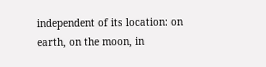independent of its location: on earth, on the moon, in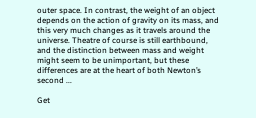outer space. In contrast, the weight of an object depends on the action of gravity on its mass, and this very much changes as it travels around the universe. Theatre of course is still earthbound, and the distinction between mass and weight might seem to be unimportant, but these differences are at the heart of both Newton’s second ...

Get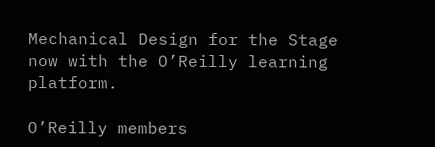Mechanical Design for the Stage now with the O’Reilly learning platform.

O’Reilly members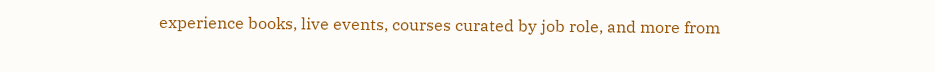experience books, live events, courses curated by job role, and more from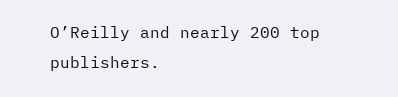O’Reilly and nearly 200 top publishers.